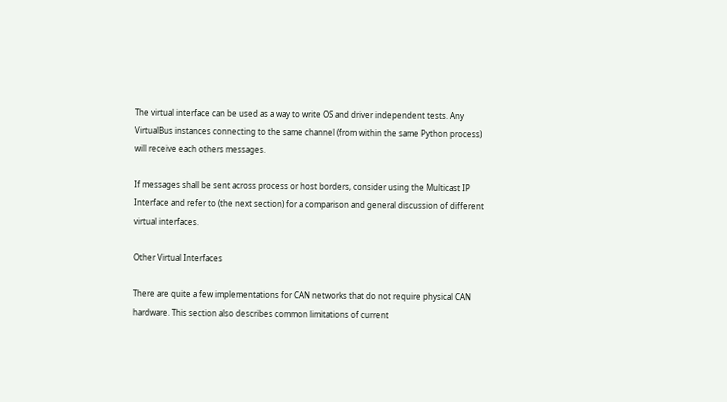The virtual interface can be used as a way to write OS and driver independent tests. Any VirtualBus instances connecting to the same channel (from within the same Python process) will receive each others messages.

If messages shall be sent across process or host borders, consider using the Multicast IP Interface and refer to (the next section) for a comparison and general discussion of different virtual interfaces.

Other Virtual Interfaces

There are quite a few implementations for CAN networks that do not require physical CAN hardware. This section also describes common limitations of current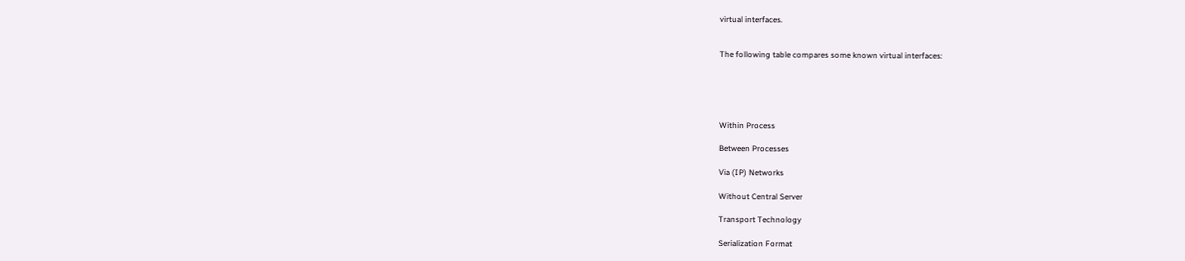virtual interfaces.


The following table compares some known virtual interfaces:





Within Process

Between Processes

Via (IP) Networks

Without Central Server

Transport Technology

Serialization Format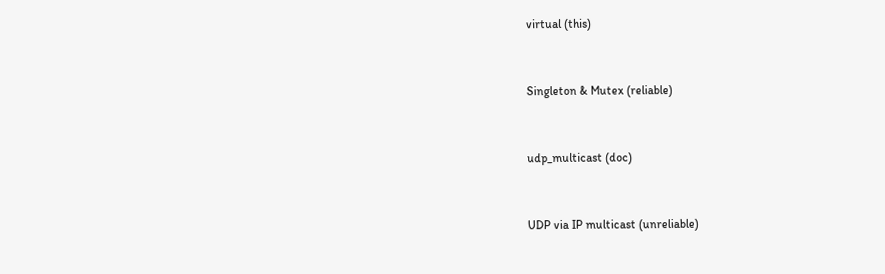virtual (this)


Singleton & Mutex (reliable)


udp_multicast (doc)


UDP via IP multicast (unreliable)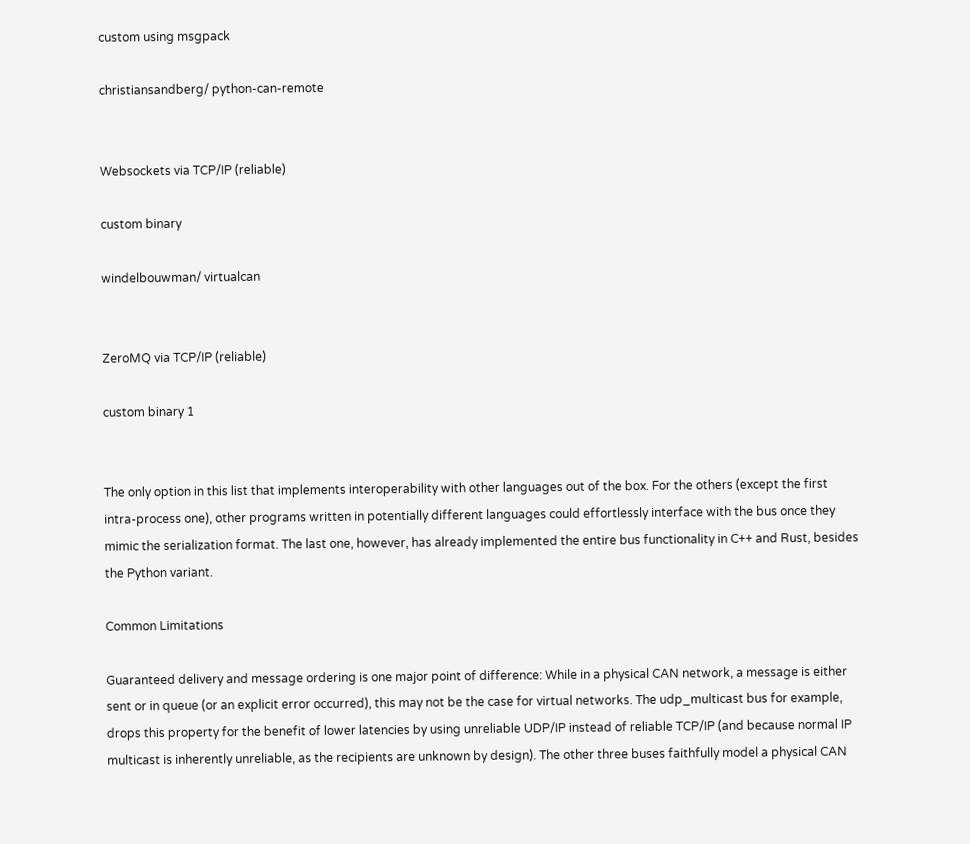custom using msgpack

christiansandberg/ python-can-remote


Websockets via TCP/IP (reliable)

custom binary

windelbouwman/ virtualcan


ZeroMQ via TCP/IP (reliable)

custom binary 1


The only option in this list that implements interoperability with other languages out of the box. For the others (except the first intra-process one), other programs written in potentially different languages could effortlessly interface with the bus once they mimic the serialization format. The last one, however, has already implemented the entire bus functionality in C++ and Rust, besides the Python variant.

Common Limitations

Guaranteed delivery and message ordering is one major point of difference: While in a physical CAN network, a message is either sent or in queue (or an explicit error occurred), this may not be the case for virtual networks. The udp_multicast bus for example, drops this property for the benefit of lower latencies by using unreliable UDP/IP instead of reliable TCP/IP (and because normal IP multicast is inherently unreliable, as the recipients are unknown by design). The other three buses faithfully model a physical CAN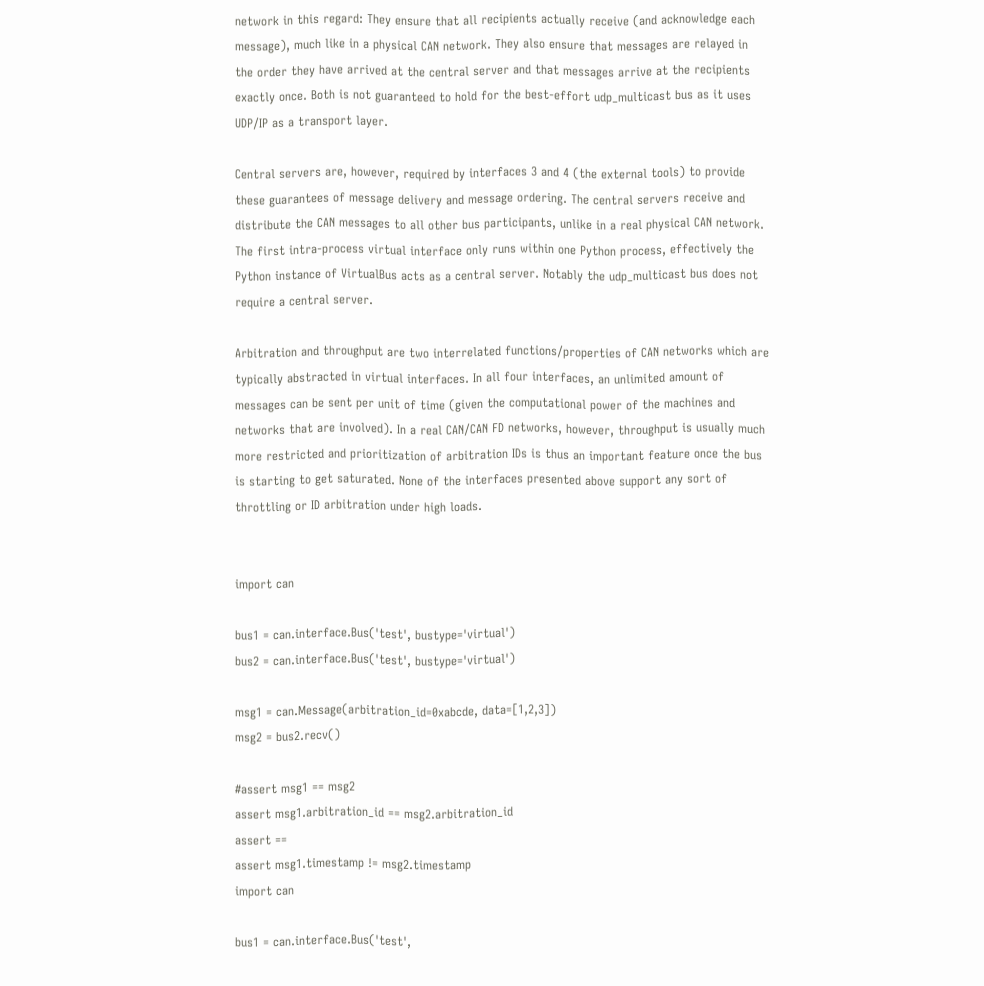network in this regard: They ensure that all recipients actually receive (and acknowledge each message), much like in a physical CAN network. They also ensure that messages are relayed in the order they have arrived at the central server and that messages arrive at the recipients exactly once. Both is not guaranteed to hold for the best-effort udp_multicast bus as it uses UDP/IP as a transport layer.

Central servers are, however, required by interfaces 3 and 4 (the external tools) to provide these guarantees of message delivery and message ordering. The central servers receive and distribute the CAN messages to all other bus participants, unlike in a real physical CAN network. The first intra-process virtual interface only runs within one Python process, effectively the Python instance of VirtualBus acts as a central server. Notably the udp_multicast bus does not require a central server.

Arbitration and throughput are two interrelated functions/properties of CAN networks which are typically abstracted in virtual interfaces. In all four interfaces, an unlimited amount of messages can be sent per unit of time (given the computational power of the machines and networks that are involved). In a real CAN/CAN FD networks, however, throughput is usually much more restricted and prioritization of arbitration IDs is thus an important feature once the bus is starting to get saturated. None of the interfaces presented above support any sort of throttling or ID arbitration under high loads.


import can

bus1 = can.interface.Bus('test', bustype='virtual')
bus2 = can.interface.Bus('test', bustype='virtual')

msg1 = can.Message(arbitration_id=0xabcde, data=[1,2,3])
msg2 = bus2.recv()

#assert msg1 == msg2
assert msg1.arbitration_id == msg2.arbitration_id
assert ==
assert msg1.timestamp != msg2.timestamp
import can

bus1 = can.interface.Bus('test',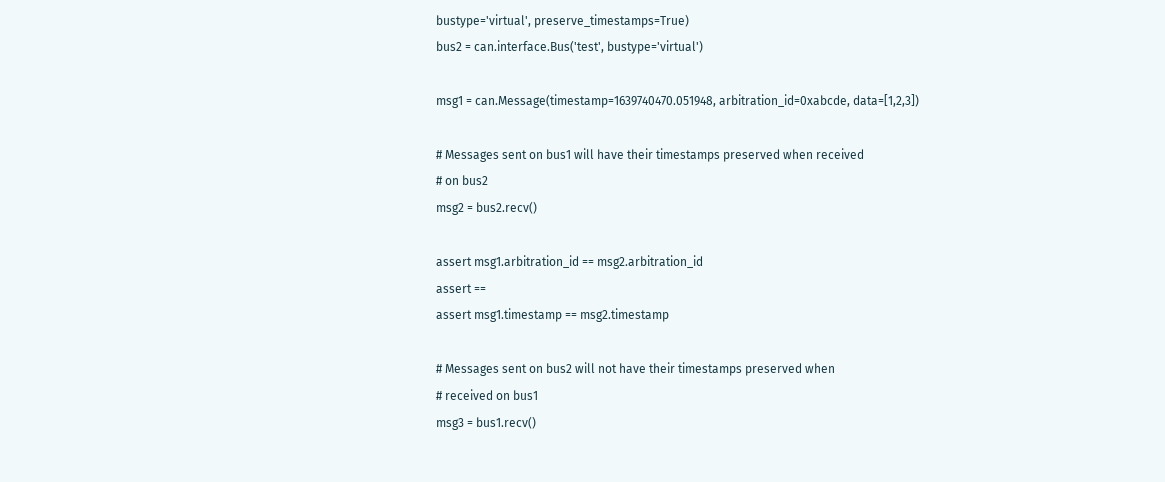bustype='virtual', preserve_timestamps=True)
bus2 = can.interface.Bus('test', bustype='virtual')

msg1 = can.Message(timestamp=1639740470.051948, arbitration_id=0xabcde, data=[1,2,3])

# Messages sent on bus1 will have their timestamps preserved when received
# on bus2
msg2 = bus2.recv()

assert msg1.arbitration_id == msg2.arbitration_id
assert ==
assert msg1.timestamp == msg2.timestamp

# Messages sent on bus2 will not have their timestamps preserved when
# received on bus1
msg3 = bus1.recv()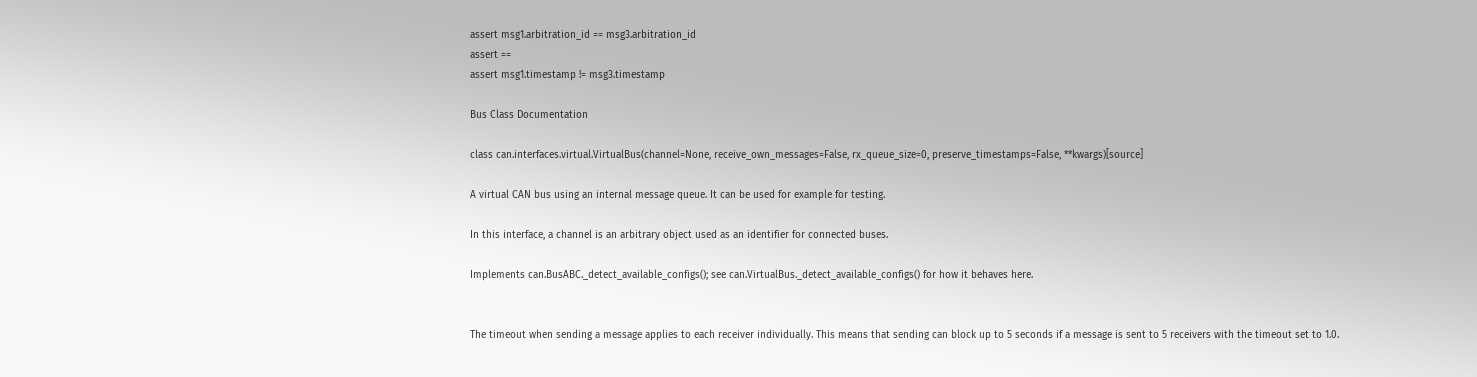assert msg1.arbitration_id == msg3.arbitration_id
assert ==
assert msg1.timestamp != msg3.timestamp

Bus Class Documentation

class can.interfaces.virtual.VirtualBus(channel=None, receive_own_messages=False, rx_queue_size=0, preserve_timestamps=False, **kwargs)[source]

A virtual CAN bus using an internal message queue. It can be used for example for testing.

In this interface, a channel is an arbitrary object used as an identifier for connected buses.

Implements can.BusABC._detect_available_configs(); see can.VirtualBus._detect_available_configs() for how it behaves here.


The timeout when sending a message applies to each receiver individually. This means that sending can block up to 5 seconds if a message is sent to 5 receivers with the timeout set to 1.0.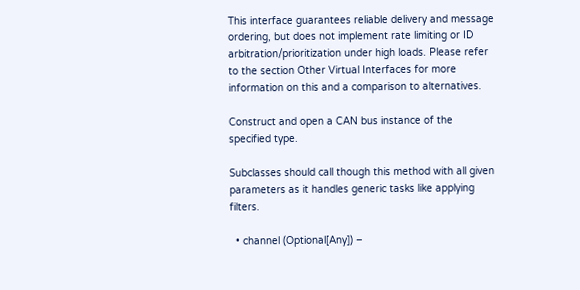This interface guarantees reliable delivery and message ordering, but does not implement rate limiting or ID arbitration/prioritization under high loads. Please refer to the section Other Virtual Interfaces for more information on this and a comparison to alternatives.

Construct and open a CAN bus instance of the specified type.

Subclasses should call though this method with all given parameters as it handles generic tasks like applying filters.

  • channel (Optional[Any]) –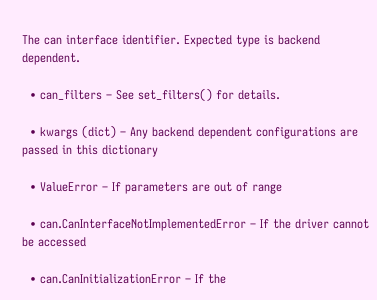The can interface identifier. Expected type is backend dependent.

  • can_filters – See set_filters() for details.

  • kwargs (dict) – Any backend dependent configurations are passed in this dictionary

  • ValueError – If parameters are out of range

  • can.CanInterfaceNotImplementedError – If the driver cannot be accessed

  • can.CanInitializationError – If the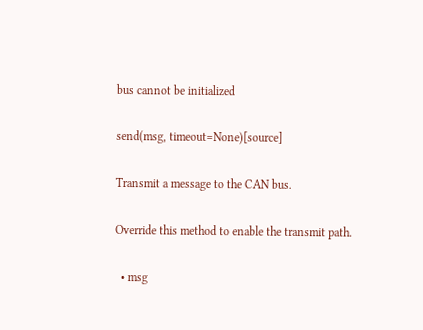bus cannot be initialized

send(msg, timeout=None)[source]

Transmit a message to the CAN bus.

Override this method to enable the transmit path.

  • msg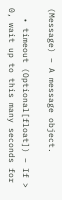(Message) – A message object.

  • timeout (Optional[float]) – If > 0, wait up to this many seconds for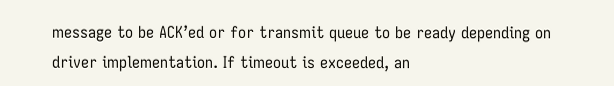message to be ACK’ed or for transmit queue to be ready depending on driver implementation. If timeout is exceeded, an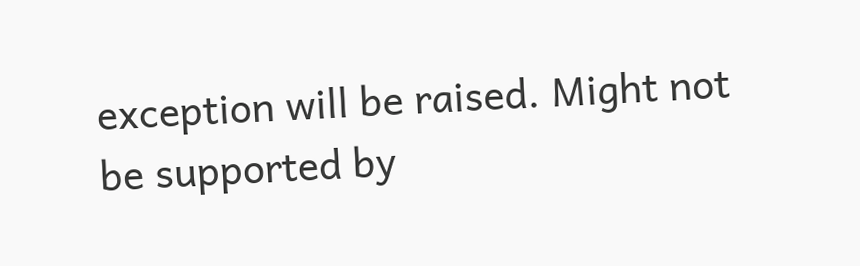exception will be raised. Might not be supported by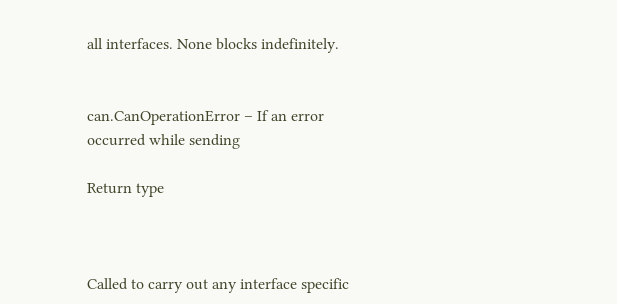all interfaces. None blocks indefinitely.


can.CanOperationError – If an error occurred while sending

Return type



Called to carry out any interface specific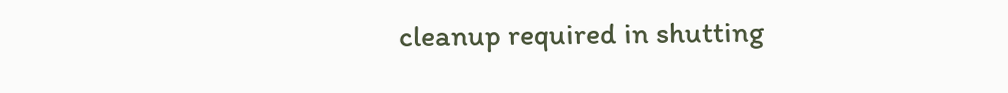cleanup required in shutting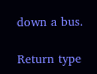down a bus.

Return type